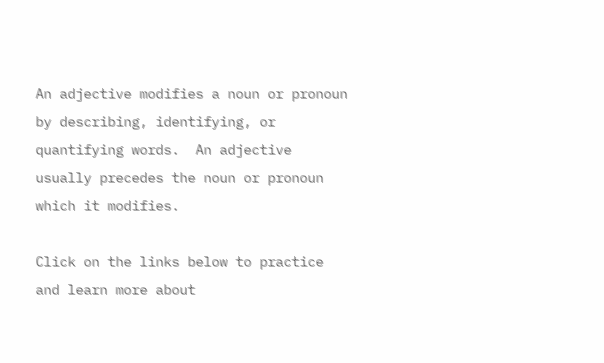An adjective modifies a noun or pronoun by describing, identifying, or quantifying words.  An adjective usually precedes the noun or pronoun which it modifies.

Click on the links below to practice and learn more about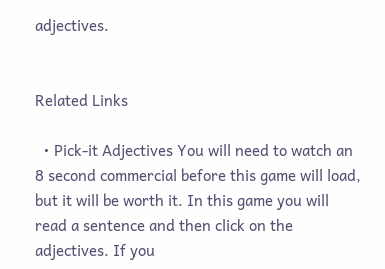adjectives.


Related Links

  • Pick-it Adjectives You will need to watch an 8 second commercial before this game will load, but it will be worth it. In this game you will read a sentence and then click on the adjectives. If you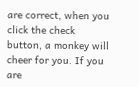are correct, when you click the check button, a monkey will cheer for you. If you are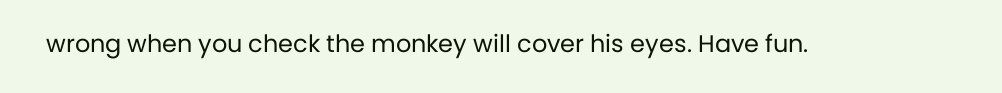wrong when you check the monkey will cover his eyes. Have fun.